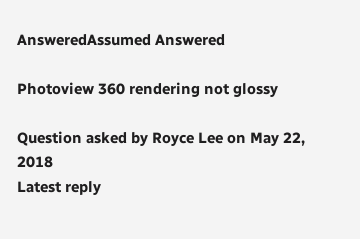AnsweredAssumed Answered

Photoview 360 rendering not glossy

Question asked by Royce Lee on May 22, 2018
Latest reply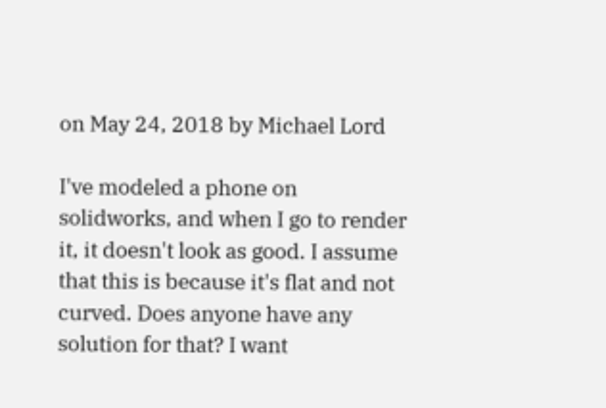on May 24, 2018 by Michael Lord

I've modeled a phone on solidworks, and when I go to render it, it doesn't look as good. I assume that this is because it's flat and not curved. Does anyone have any solution for that? I want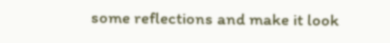some reflections and make it look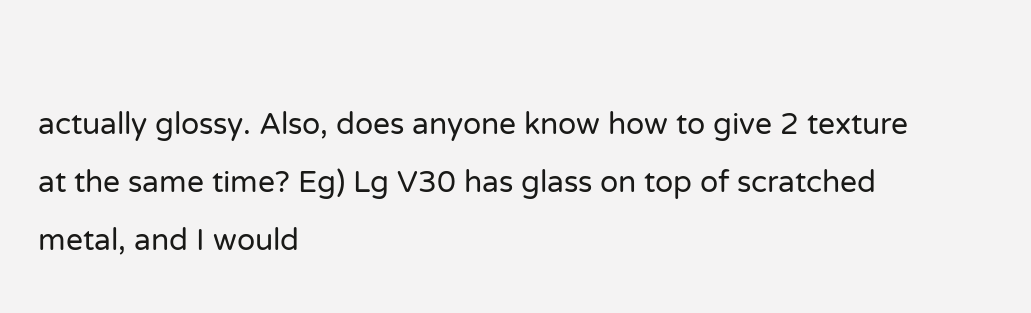actually glossy. Also, does anyone know how to give 2 texture at the same time? Eg) Lg V30 has glass on top of scratched metal, and I would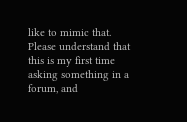like to mimic that. Please understand that this is my first time asking something in a forum, and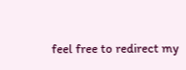feel free to redirect my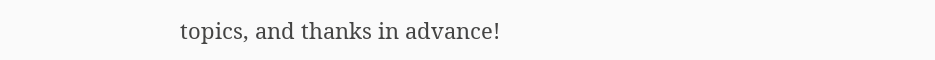topics, and thanks in advance!